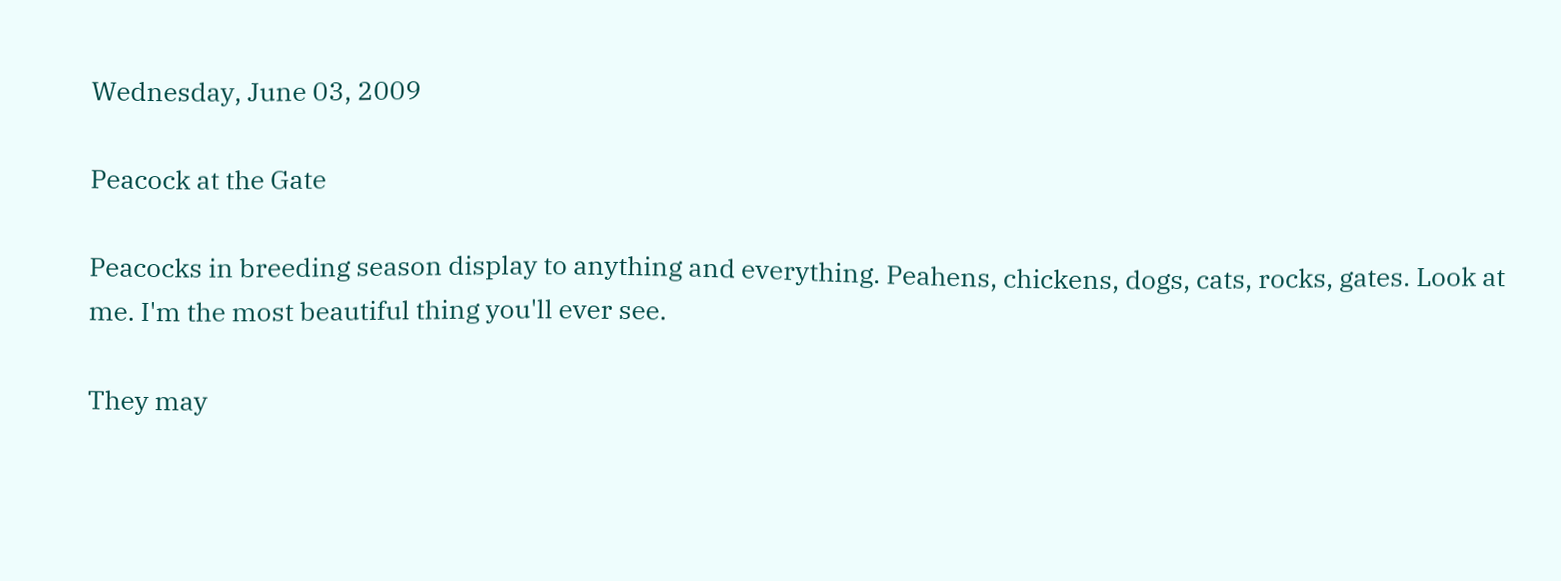Wednesday, June 03, 2009

Peacock at the Gate

Peacocks in breeding season display to anything and everything. Peahens, chickens, dogs, cats, rocks, gates. Look at me. I'm the most beautiful thing you'll ever see.

They may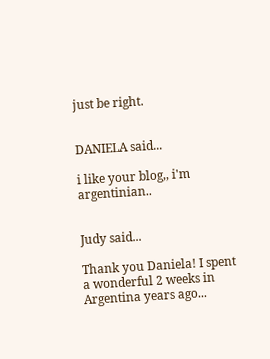just be right.


DANIELA said...

i like your blog,, i'm argentinian..


Judy said...

Thank you Daniela! I spent a wonderful 2 weeks in Argentina years ago...